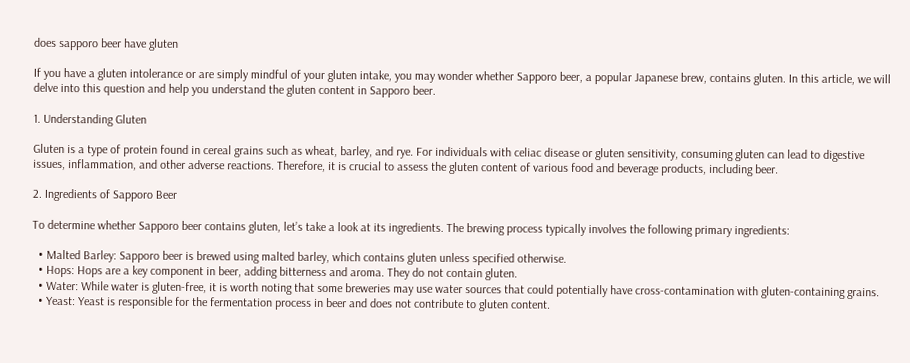does sapporo beer have gluten

If you have a gluten intolerance or are simply mindful of your gluten intake, you may wonder whether Sapporo beer, a popular Japanese brew, contains gluten. In this article, we will delve into this question and help you understand the gluten content in Sapporo beer.

1. Understanding Gluten

Gluten is a type of protein found in cereal grains such as wheat, barley, and rye. For individuals with celiac disease or gluten sensitivity, consuming gluten can lead to digestive issues, inflammation, and other adverse reactions. Therefore, it is crucial to assess the gluten content of various food and beverage products, including beer.

2. Ingredients of Sapporo Beer

To determine whether Sapporo beer contains gluten, let’s take a look at its ingredients. The brewing process typically involves the following primary ingredients:

  • Malted Barley: Sapporo beer is brewed using malted barley, which contains gluten unless specified otherwise.
  • Hops: Hops are a key component in beer, adding bitterness and aroma. They do not contain gluten.
  • Water: While water is gluten-free, it is worth noting that some breweries may use water sources that could potentially have cross-contamination with gluten-containing grains.
  • Yeast: Yeast is responsible for the fermentation process in beer and does not contribute to gluten content.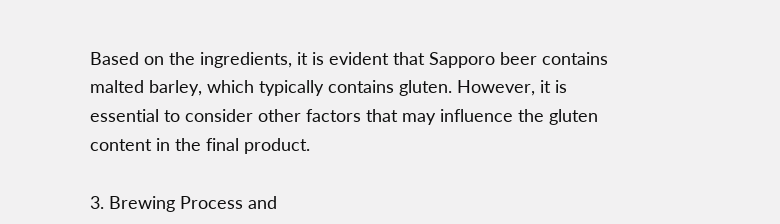Based on the ingredients, it is evident that Sapporo beer contains malted barley, which typically contains gluten. However, it is essential to consider other factors that may influence the gluten content in the final product.

3. Brewing Process and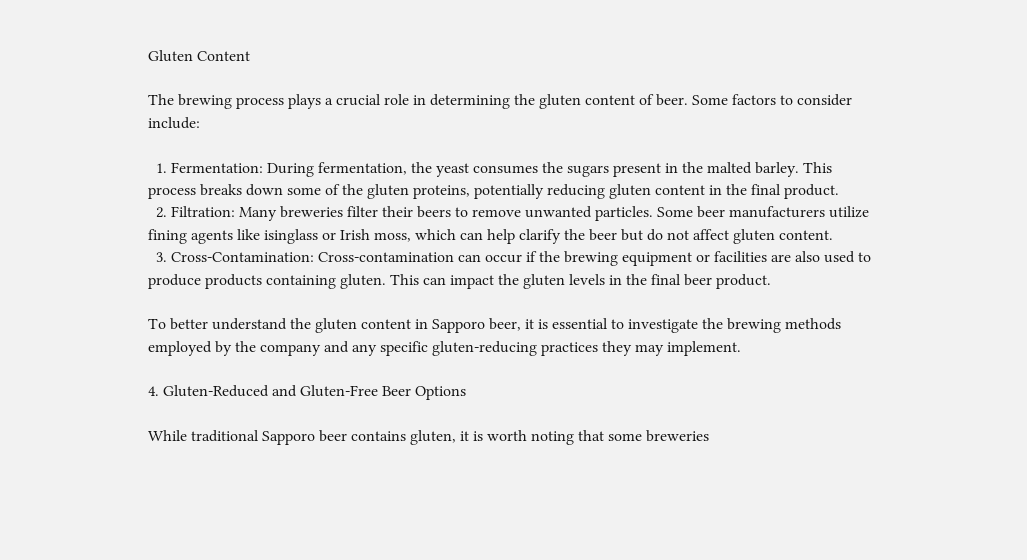Gluten Content

The brewing process plays a crucial role in determining the gluten content of beer. Some factors to consider include:

  1. Fermentation: During fermentation, the yeast consumes the sugars present in the malted barley. This process breaks down some of the gluten proteins, potentially reducing gluten content in the final product.
  2. Filtration: Many breweries filter their beers to remove unwanted particles. Some beer manufacturers utilize fining agents like isinglass or Irish moss, which can help clarify the beer but do not affect gluten content.
  3. Cross-Contamination: Cross-contamination can occur if the brewing equipment or facilities are also used to produce products containing gluten. This can impact the gluten levels in the final beer product.

To better understand the gluten content in Sapporo beer, it is essential to investigate the brewing methods employed by the company and any specific gluten-reducing practices they may implement.

4. Gluten-Reduced and Gluten-Free Beer Options

While traditional Sapporo beer contains gluten, it is worth noting that some breweries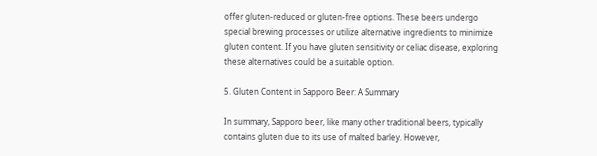offer gluten-reduced or gluten-free options. These beers undergo special brewing processes or utilize alternative ingredients to minimize gluten content. If you have gluten sensitivity or celiac disease, exploring these alternatives could be a suitable option.

5. Gluten Content in Sapporo Beer: A Summary

In summary, Sapporo beer, like many other traditional beers, typically contains gluten due to its use of malted barley. However,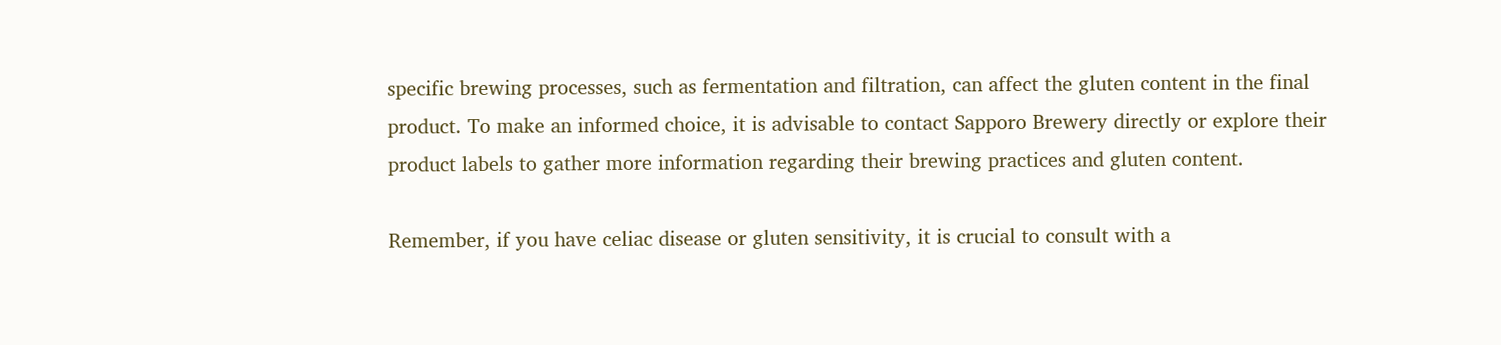specific brewing processes, such as fermentation and filtration, can affect the gluten content in the final product. To make an informed choice, it is advisable to contact Sapporo Brewery directly or explore their product labels to gather more information regarding their brewing practices and gluten content.

Remember, if you have celiac disease or gluten sensitivity, it is crucial to consult with a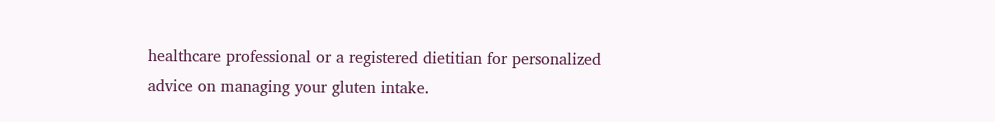healthcare professional or a registered dietitian for personalized advice on managing your gluten intake.